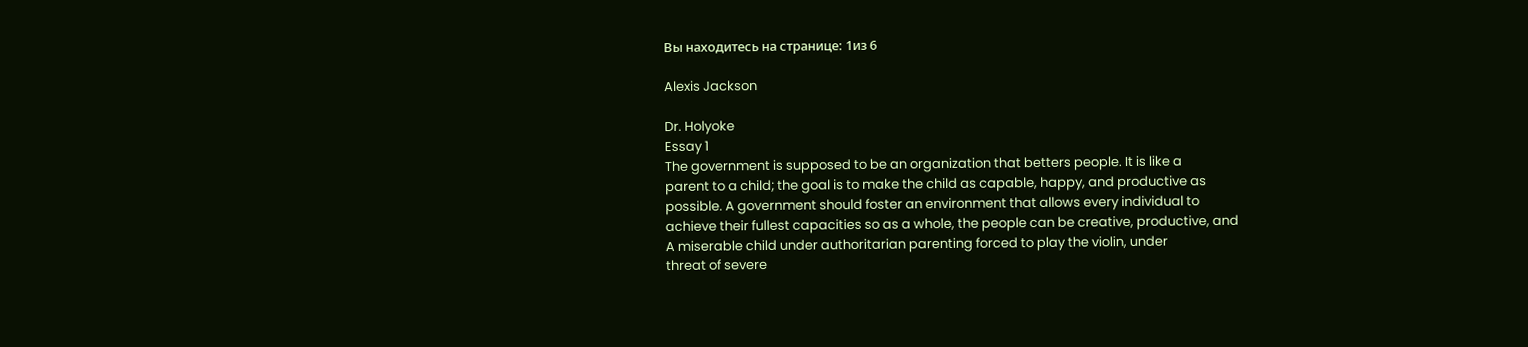Вы находитесь на странице: 1из 6

Alexis Jackson

Dr. Holyoke
Essay 1
The government is supposed to be an organization that betters people. It is like a
parent to a child; the goal is to make the child as capable, happy, and productive as
possible. A government should foster an environment that allows every individual to
achieve their fullest capacities so as a whole, the people can be creative, productive, and
A miserable child under authoritarian parenting forced to play the violin, under
threat of severe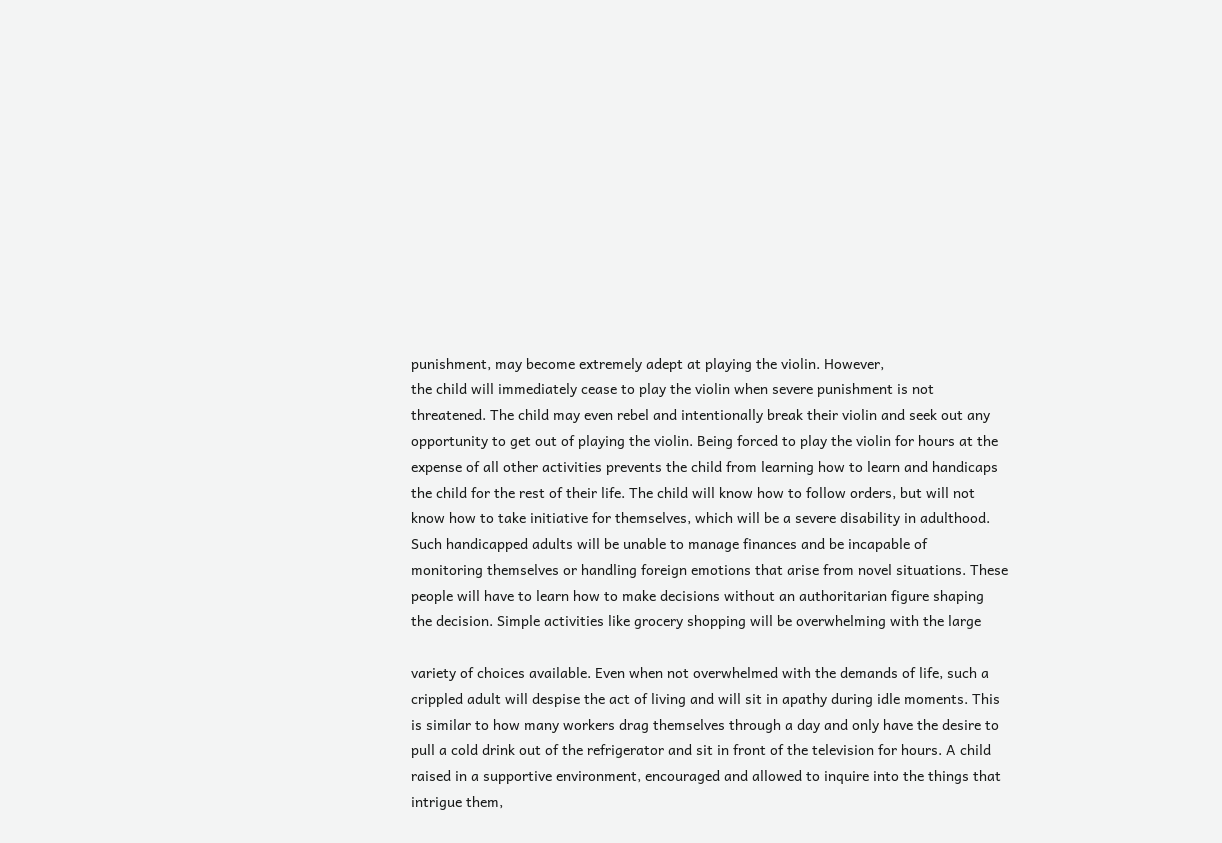punishment, may become extremely adept at playing the violin. However,
the child will immediately cease to play the violin when severe punishment is not
threatened. The child may even rebel and intentionally break their violin and seek out any
opportunity to get out of playing the violin. Being forced to play the violin for hours at the
expense of all other activities prevents the child from learning how to learn and handicaps
the child for the rest of their life. The child will know how to follow orders, but will not
know how to take initiative for themselves, which will be a severe disability in adulthood.
Such handicapped adults will be unable to manage finances and be incapable of
monitoring themselves or handling foreign emotions that arise from novel situations. These
people will have to learn how to make decisions without an authoritarian figure shaping
the decision. Simple activities like grocery shopping will be overwhelming with the large

variety of choices available. Even when not overwhelmed with the demands of life, such a
crippled adult will despise the act of living and will sit in apathy during idle moments. This
is similar to how many workers drag themselves through a day and only have the desire to
pull a cold drink out of the refrigerator and sit in front of the television for hours. A child
raised in a supportive environment, encouraged and allowed to inquire into the things that
intrigue them,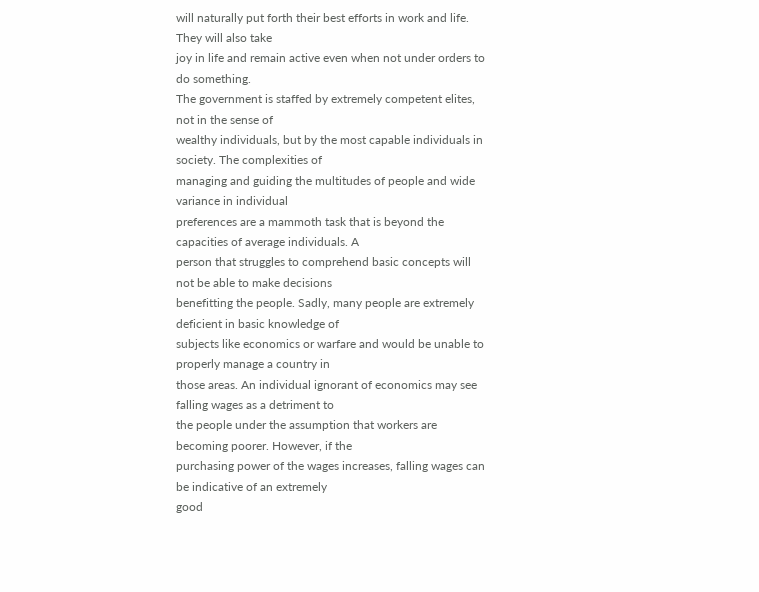will naturally put forth their best efforts in work and life. They will also take
joy in life and remain active even when not under orders to do something.
The government is staffed by extremely competent elites, not in the sense of
wealthy individuals, but by the most capable individuals in society. The complexities of
managing and guiding the multitudes of people and wide variance in individual
preferences are a mammoth task that is beyond the capacities of average individuals. A
person that struggles to comprehend basic concepts will not be able to make decisions
benefitting the people. Sadly, many people are extremely deficient in basic knowledge of
subjects like economics or warfare and would be unable to properly manage a country in
those areas. An individual ignorant of economics may see falling wages as a detriment to
the people under the assumption that workers are becoming poorer. However, if the
purchasing power of the wages increases, falling wages can be indicative of an extremely
good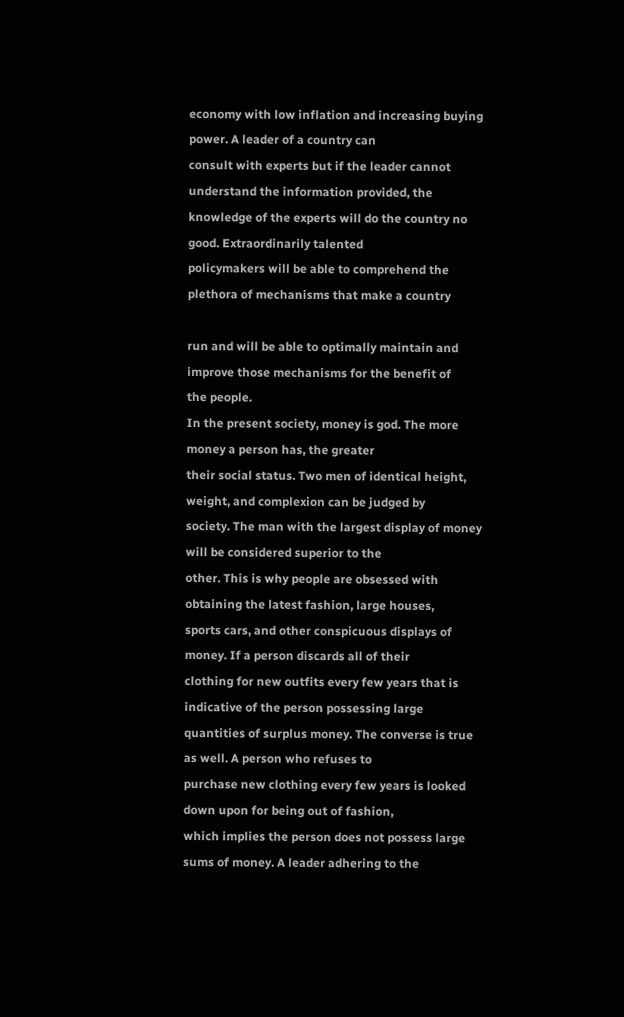economy with low inflation and increasing buying power. A leader of a country can
consult with experts but if the leader cannot understand the information provided, the
knowledge of the experts will do the country no good. Extraordinarily talented
policymakers will be able to comprehend the plethora of mechanisms that make a country

run and will be able to optimally maintain and improve those mechanisms for the benefit of
the people.
In the present society, money is god. The more money a person has, the greater
their social status. Two men of identical height, weight, and complexion can be judged by
society. The man with the largest display of money will be considered superior to the
other. This is why people are obsessed with obtaining the latest fashion, large houses,
sports cars, and other conspicuous displays of money. If a person discards all of their
clothing for new outfits every few years that is indicative of the person possessing large
quantities of surplus money. The converse is true as well. A person who refuses to
purchase new clothing every few years is looked down upon for being out of fashion,
which implies the person does not possess large sums of money. A leader adhering to the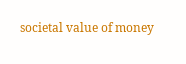societal value of money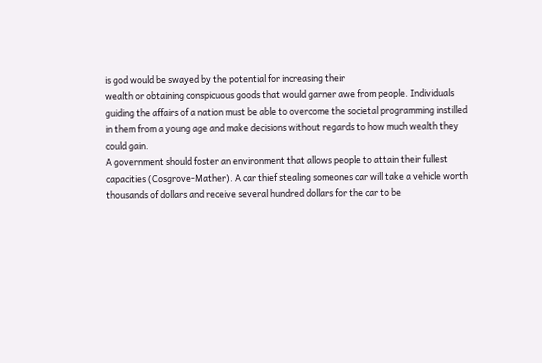is god would be swayed by the potential for increasing their
wealth or obtaining conspicuous goods that would garner awe from people. Individuals
guiding the affairs of a nation must be able to overcome the societal programming instilled
in them from a young age and make decisions without regards to how much wealth they
could gain.
A government should foster an environment that allows people to attain their fullest
capacities (Cosgrove-Mather). A car thief stealing someones car will take a vehicle worth
thousands of dollars and receive several hundred dollars for the car to be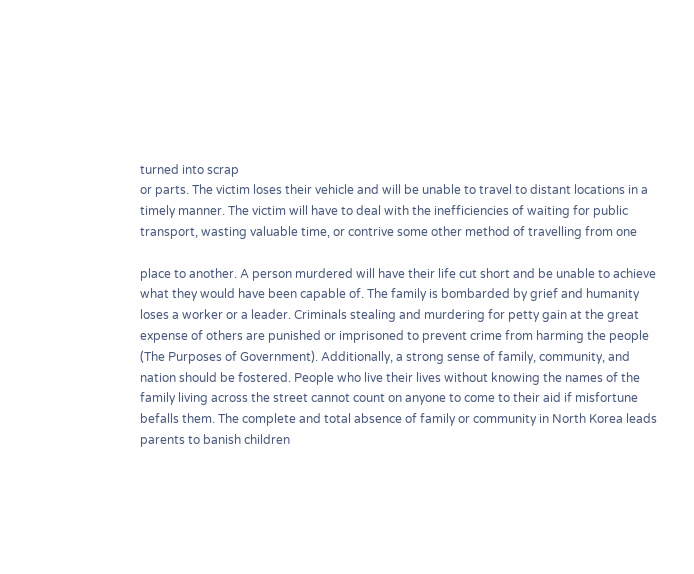turned into scrap
or parts. The victim loses their vehicle and will be unable to travel to distant locations in a
timely manner. The victim will have to deal with the inefficiencies of waiting for public
transport, wasting valuable time, or contrive some other method of travelling from one

place to another. A person murdered will have their life cut short and be unable to achieve
what they would have been capable of. The family is bombarded by grief and humanity
loses a worker or a leader. Criminals stealing and murdering for petty gain at the great
expense of others are punished or imprisoned to prevent crime from harming the people
(The Purposes of Government). Additionally, a strong sense of family, community, and
nation should be fostered. People who live their lives without knowing the names of the
family living across the street cannot count on anyone to come to their aid if misfortune
befalls them. The complete and total absence of family or community in North Korea leads
parents to banish children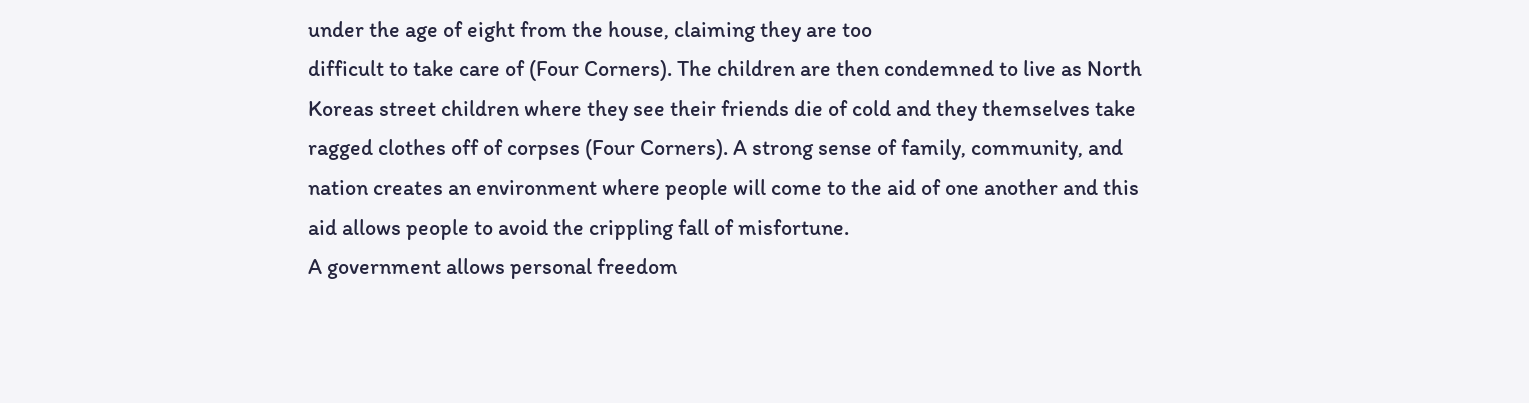under the age of eight from the house, claiming they are too
difficult to take care of (Four Corners). The children are then condemned to live as North
Koreas street children where they see their friends die of cold and they themselves take
ragged clothes off of corpses (Four Corners). A strong sense of family, community, and
nation creates an environment where people will come to the aid of one another and this
aid allows people to avoid the crippling fall of misfortune.
A government allows personal freedom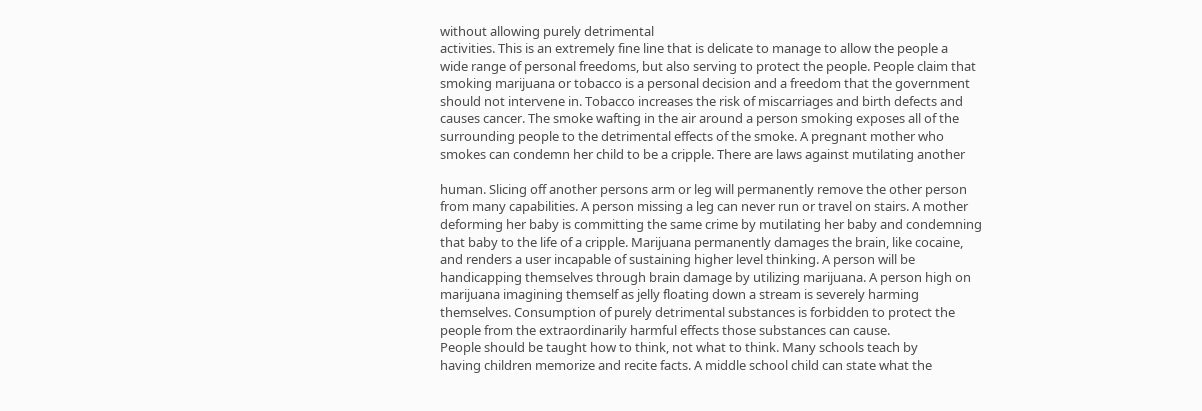without allowing purely detrimental
activities. This is an extremely fine line that is delicate to manage to allow the people a
wide range of personal freedoms, but also serving to protect the people. People claim that
smoking marijuana or tobacco is a personal decision and a freedom that the government
should not intervene in. Tobacco increases the risk of miscarriages and birth defects and
causes cancer. The smoke wafting in the air around a person smoking exposes all of the
surrounding people to the detrimental effects of the smoke. A pregnant mother who
smokes can condemn her child to be a cripple. There are laws against mutilating another

human. Slicing off another persons arm or leg will permanently remove the other person
from many capabilities. A person missing a leg can never run or travel on stairs. A mother
deforming her baby is committing the same crime by mutilating her baby and condemning
that baby to the life of a cripple. Marijuana permanently damages the brain, like cocaine,
and renders a user incapable of sustaining higher level thinking. A person will be
handicapping themselves through brain damage by utilizing marijuana. A person high on
marijuana imagining themself as jelly floating down a stream is severely harming
themselves. Consumption of purely detrimental substances is forbidden to protect the
people from the extraordinarily harmful effects those substances can cause.
People should be taught how to think, not what to think. Many schools teach by
having children memorize and recite facts. A middle school child can state what the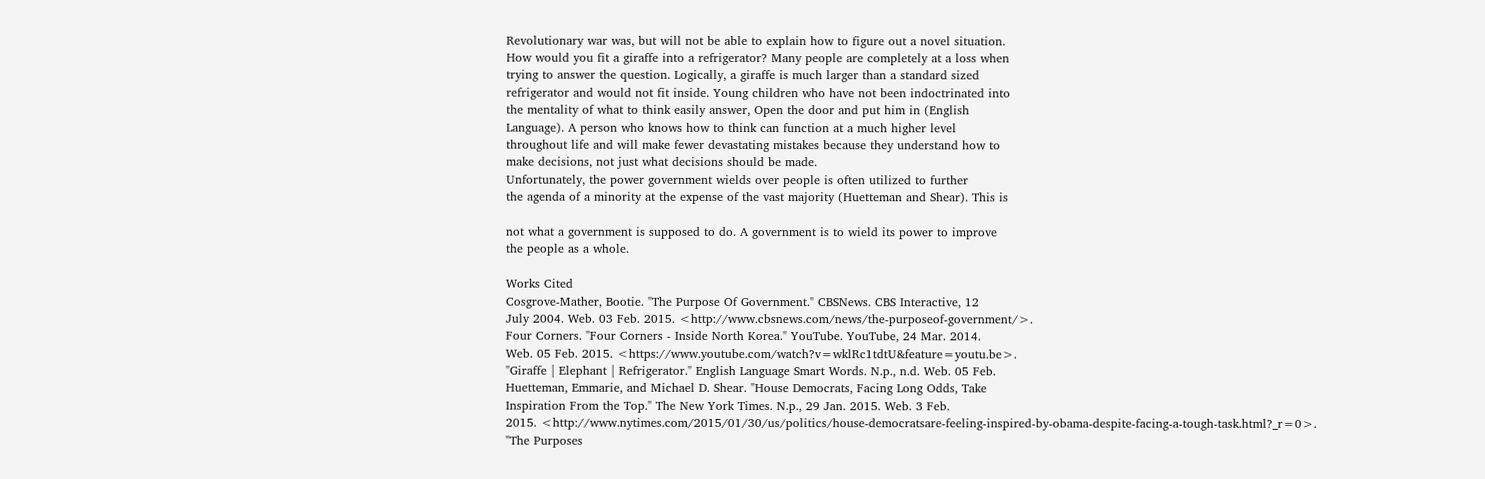Revolutionary war was, but will not be able to explain how to figure out a novel situation.
How would you fit a giraffe into a refrigerator? Many people are completely at a loss when
trying to answer the question. Logically, a giraffe is much larger than a standard sized
refrigerator and would not fit inside. Young children who have not been indoctrinated into
the mentality of what to think easily answer, Open the door and put him in (English
Language). A person who knows how to think can function at a much higher level
throughout life and will make fewer devastating mistakes because they understand how to
make decisions, not just what decisions should be made.
Unfortunately, the power government wields over people is often utilized to further
the agenda of a minority at the expense of the vast majority (Huetteman and Shear). This is

not what a government is supposed to do. A government is to wield its power to improve
the people as a whole.

Works Cited
Cosgrove-Mather, Bootie. "The Purpose Of Government." CBSNews. CBS Interactive, 12
July 2004. Web. 03 Feb. 2015. <http://www.cbsnews.com/news/the-purposeof-government/>.
Four Corners. "Four Corners - Inside North Korea." YouTube. YouTube, 24 Mar. 2014.
Web. 05 Feb. 2015. <https://www.youtube.com/watch?v=wklRc1tdtU&feature=youtu.be>.
"Giraffe | Elephant | Refrigerator." English Language Smart Words. N.p., n.d. Web. 05 Feb.
Huetteman, Emmarie, and Michael D. Shear. "House Democrats, Facing Long Odds, Take
Inspiration From the Top." The New York Times. N.p., 29 Jan. 2015. Web. 3 Feb.
2015. <http://www.nytimes.com/2015/01/30/us/politics/house-democratsare-feeling-inspired-by-obama-despite-facing-a-tough-task.html?_r=0>.
"The Purposes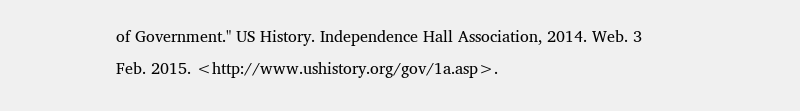of Government." US History. Independence Hall Association, 2014. Web. 3
Feb. 2015. <http://www.ushistory.org/gov/1a.asp>.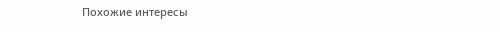Похожие интересы